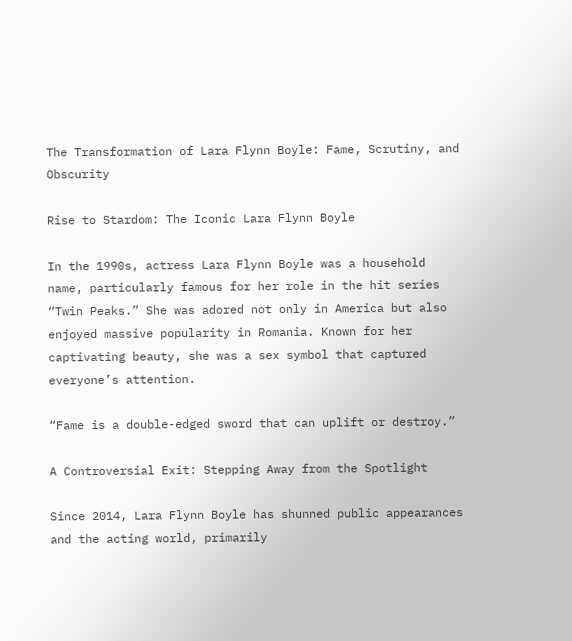The Transformation of Lara Flynn Boyle: Fame, Scrutiny, and Obscurity

Rise to Stardom: The Iconic Lara Flynn Boyle

In the 1990s, actress Lara Flynn Boyle was a household name, particularly famous for her role in the hit series “Twin Peaks.” She was adored not only in America but also enjoyed massive popularity in Romania. Known for her captivating beauty, she was a sex symbol that captured everyone’s attention.

“Fame is a double-edged sword that can uplift or destroy.”

A Controversial Exit: Stepping Away from the Spotlight

Since 2014, Lara Flynn Boyle has shunned public appearances and the acting world, primarily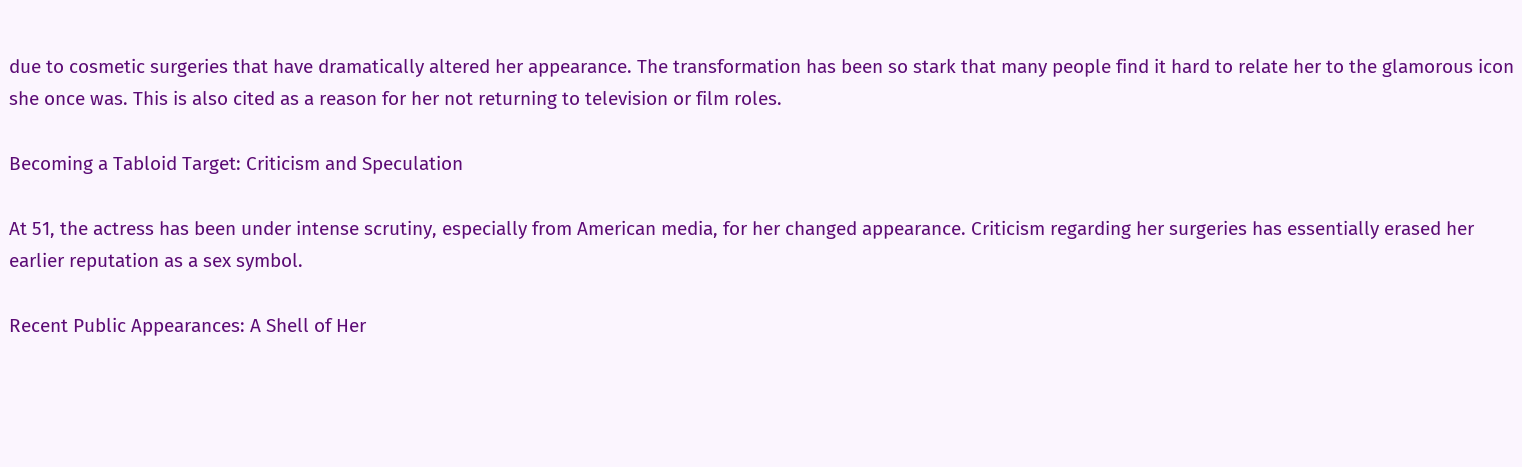due to cosmetic surgeries that have dramatically altered her appearance. The transformation has been so stark that many people find it hard to relate her to the glamorous icon she once was. This is also cited as a reason for her not returning to television or film roles.

Becoming a Tabloid Target: Criticism and Speculation

At 51, the actress has been under intense scrutiny, especially from American media, for her changed appearance. Criticism regarding her surgeries has essentially erased her earlier reputation as a sex symbol.

Recent Public Appearances: A Shell of Her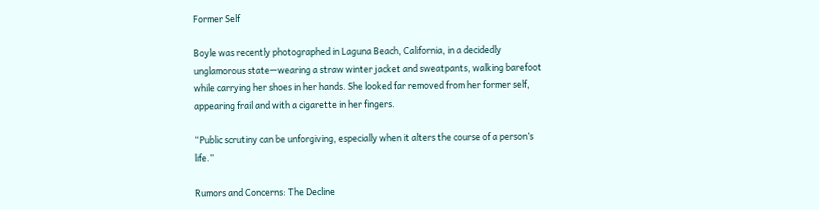Former Self

Boyle was recently photographed in Laguna Beach, California, in a decidedly unglamorous state—wearing a straw winter jacket and sweatpants, walking barefoot while carrying her shoes in her hands. She looked far removed from her former self, appearing frail and with a cigarette in her fingers.

“Public scrutiny can be unforgiving, especially when it alters the course of a person’s life.”

Rumors and Concerns: The Decline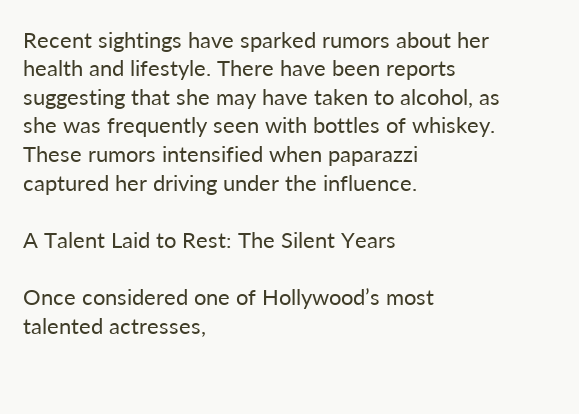Recent sightings have sparked rumors about her health and lifestyle. There have been reports suggesting that she may have taken to alcohol, as she was frequently seen with bottles of whiskey. These rumors intensified when paparazzi captured her driving under the influence.

A Talent Laid to Rest: The Silent Years

Once considered one of Hollywood’s most talented actresses,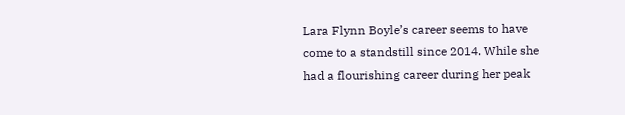Lara Flynn Boyle’s career seems to have come to a standstill since 2014. While she had a flourishing career during her peak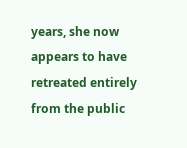years, she now appears to have retreated entirely from the public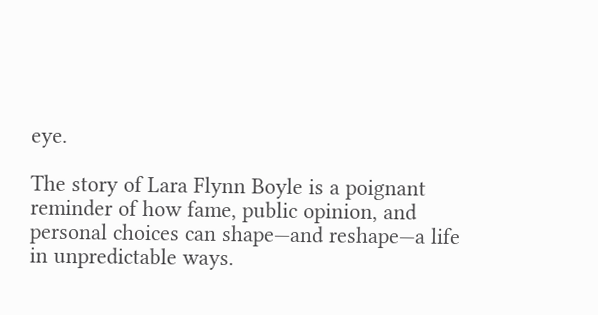eye.

The story of Lara Flynn Boyle is a poignant reminder of how fame, public opinion, and personal choices can shape—and reshape—a life in unpredictable ways.